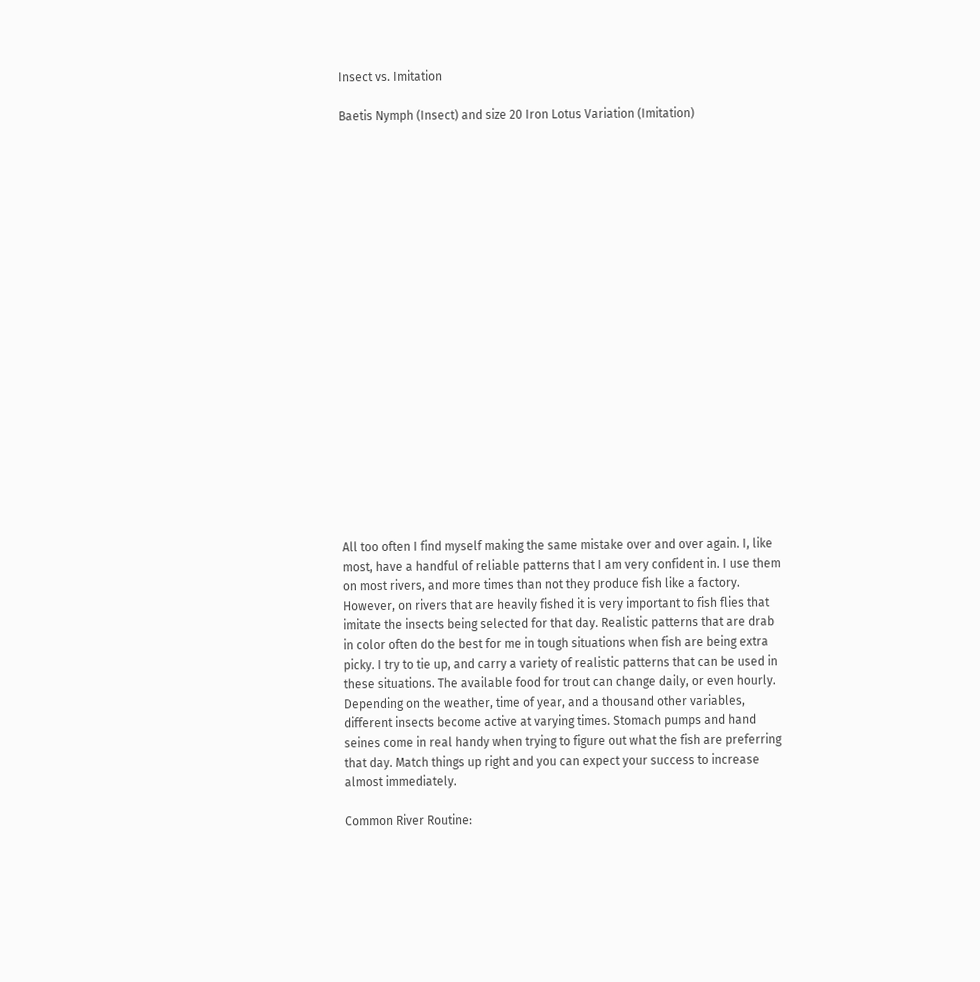Insect vs. Imitation

Baetis Nymph (Insect) and size 20 Iron Lotus Variation (Imitation)





















All too often I find myself making the same mistake over and over again. I, like most, have a handful of reliable patterns that I am very confident in. I use them on most rivers, and more times than not they produce fish like a factory. However, on rivers that are heavily fished it is very important to fish flies that imitate the insects being selected for that day. Realistic patterns that are drab in color often do the best for me in tough situations when fish are being extra picky. I try to tie up, and carry a variety of realistic patterns that can be used in these situations. The available food for trout can change daily, or even hourly. Depending on the weather, time of year, and a thousand other variables, different insects become active at varying times. Stomach pumps and hand seines come in real handy when trying to figure out what the fish are preferring that day. Match things up right and you can expect your success to increase almost immediately.

Common River Routine: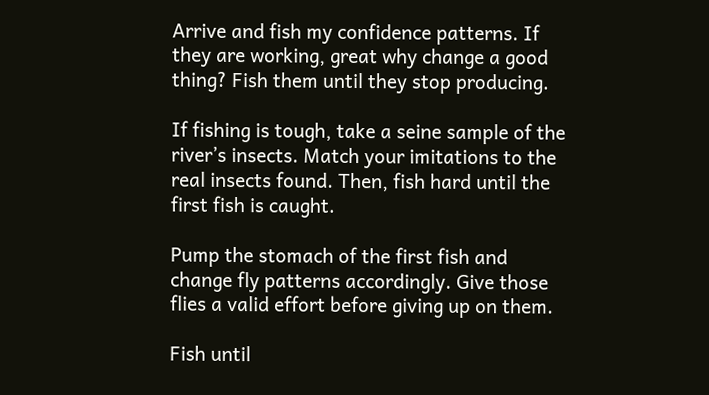Arrive and fish my confidence patterns. If they are working, great why change a good thing? Fish them until they stop producing.

If fishing is tough, take a seine sample of the river’s insects. Match your imitations to the real insects found. Then, fish hard until the first fish is caught.

Pump the stomach of the first fish and change fly patterns accordingly. Give those flies a valid effort before giving up on them.

Fish until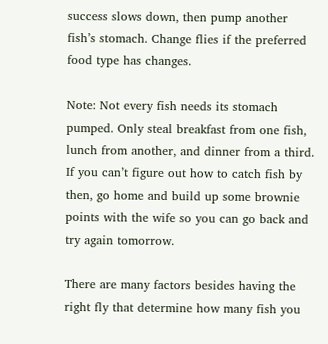success slows down, then pump another fish’s stomach. Change flies if the preferred food type has changes.

Note: Not every fish needs its stomach pumped. Only steal breakfast from one fish, lunch from another, and dinner from a third. If you can’t figure out how to catch fish by then, go home and build up some brownie points with the wife so you can go back and try again tomorrow.

There are many factors besides having the right fly that determine how many fish you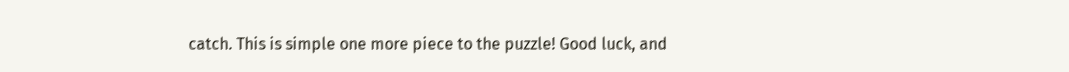catch. This is simple one more piece to the puzzle! Good luck, and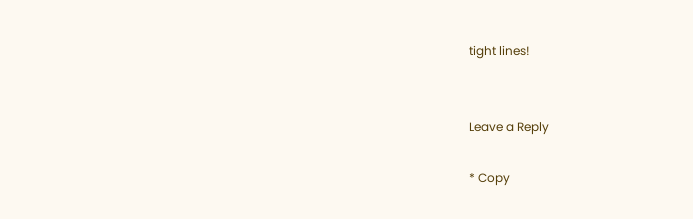tight lines!


Leave a Reply

* Copy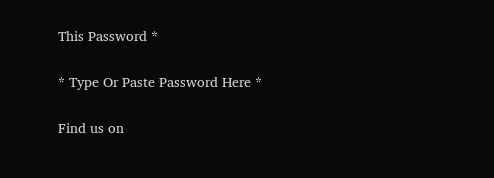This Password *

* Type Or Paste Password Here *

Find us on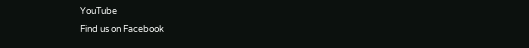YouTube
Find us on Facebook